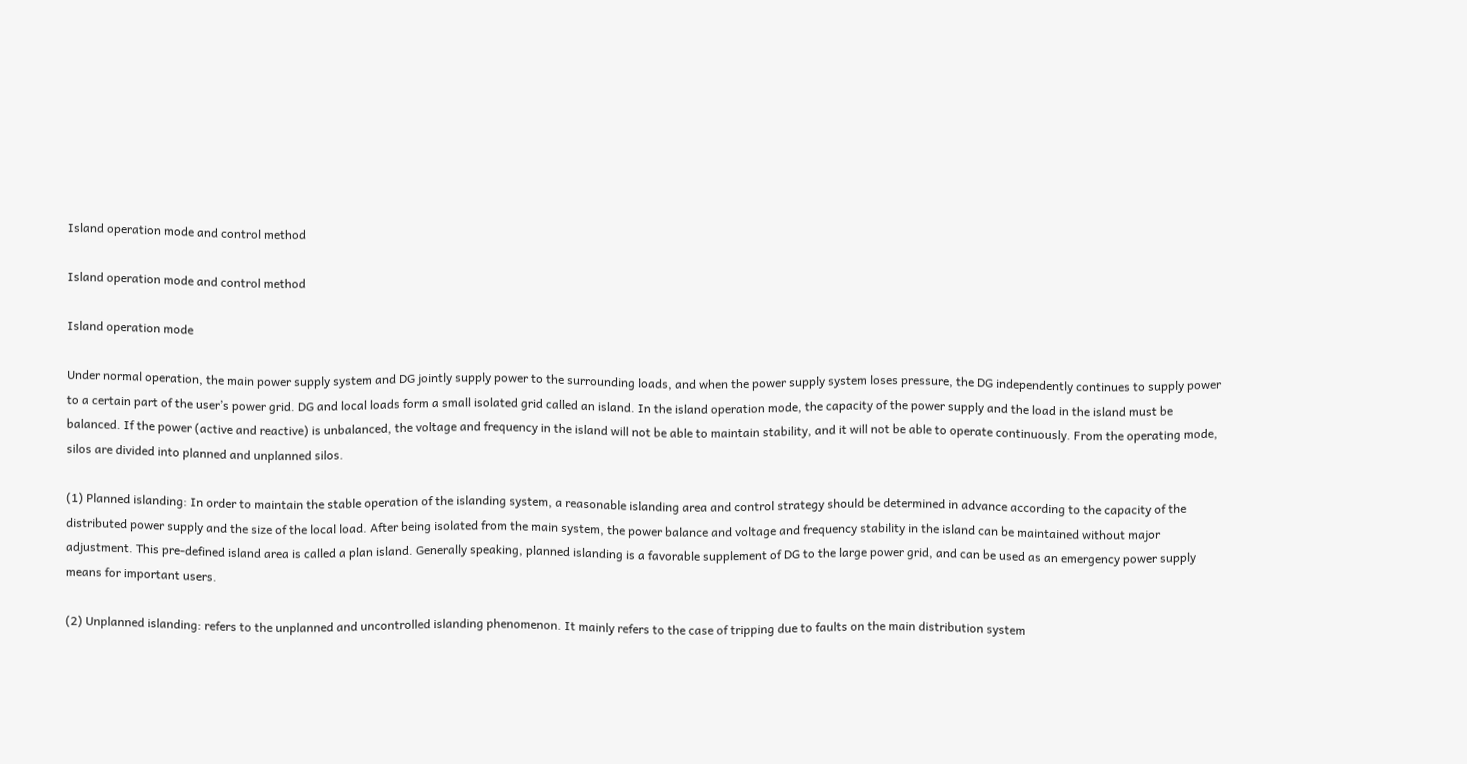Island operation mode and control method

Island operation mode and control method

Island operation mode

Under normal operation, the main power supply system and DG jointly supply power to the surrounding loads, and when the power supply system loses pressure, the DG independently continues to supply power to a certain part of the user’s power grid. DG and local loads form a small isolated grid called an island. In the island operation mode, the capacity of the power supply and the load in the island must be balanced. If the power (active and reactive) is unbalanced, the voltage and frequency in the island will not be able to maintain stability, and it will not be able to operate continuously. From the operating mode, silos are divided into planned and unplanned silos.

(1) Planned islanding: In order to maintain the stable operation of the islanding system, a reasonable islanding area and control strategy should be determined in advance according to the capacity of the distributed power supply and the size of the local load. After being isolated from the main system, the power balance and voltage and frequency stability in the island can be maintained without major adjustment. This pre-defined island area is called a plan island. Generally speaking, planned islanding is a favorable supplement of DG to the large power grid, and can be used as an emergency power supply means for important users.

(2) Unplanned islanding: refers to the unplanned and uncontrolled islanding phenomenon. It mainly refers to the case of tripping due to faults on the main distribution system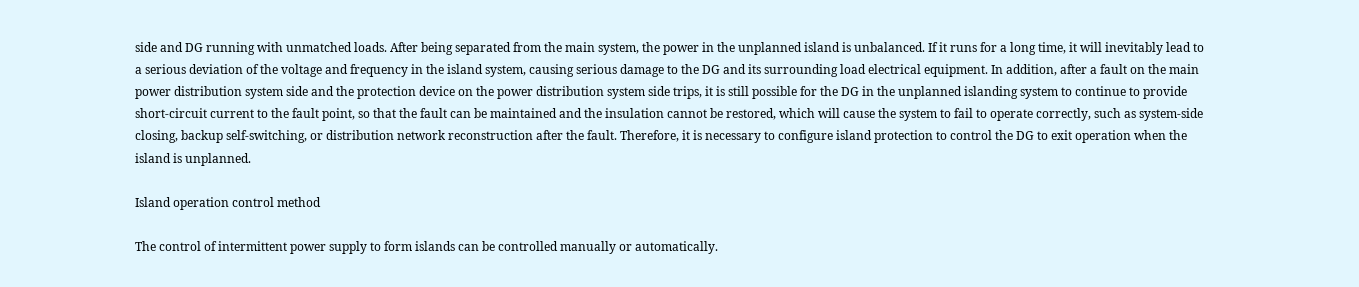side and DG running with unmatched loads. After being separated from the main system, the power in the unplanned island is unbalanced. If it runs for a long time, it will inevitably lead to a serious deviation of the voltage and frequency in the island system, causing serious damage to the DG and its surrounding load electrical equipment. In addition, after a fault on the main power distribution system side and the protection device on the power distribution system side trips, it is still possible for the DG in the unplanned islanding system to continue to provide short-circuit current to the fault point, so that the fault can be maintained and the insulation cannot be restored, which will cause the system to fail to operate correctly, such as system-side closing, backup self-switching, or distribution network reconstruction after the fault. Therefore, it is necessary to configure island protection to control the DG to exit operation when the island is unplanned.

Island operation control method

The control of intermittent power supply to form islands can be controlled manually or automatically.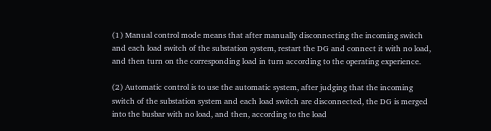(1) Manual control mode means that after manually disconnecting the incoming switch and each load switch of the substation system, restart the DG and connect it with no load, and then turn on the corresponding load in turn according to the operating experience.

(2) Automatic control is to use the automatic system, after judging that the incoming switch of the substation system and each load switch are disconnected, the DG is merged into the busbar with no load, and then, according to the load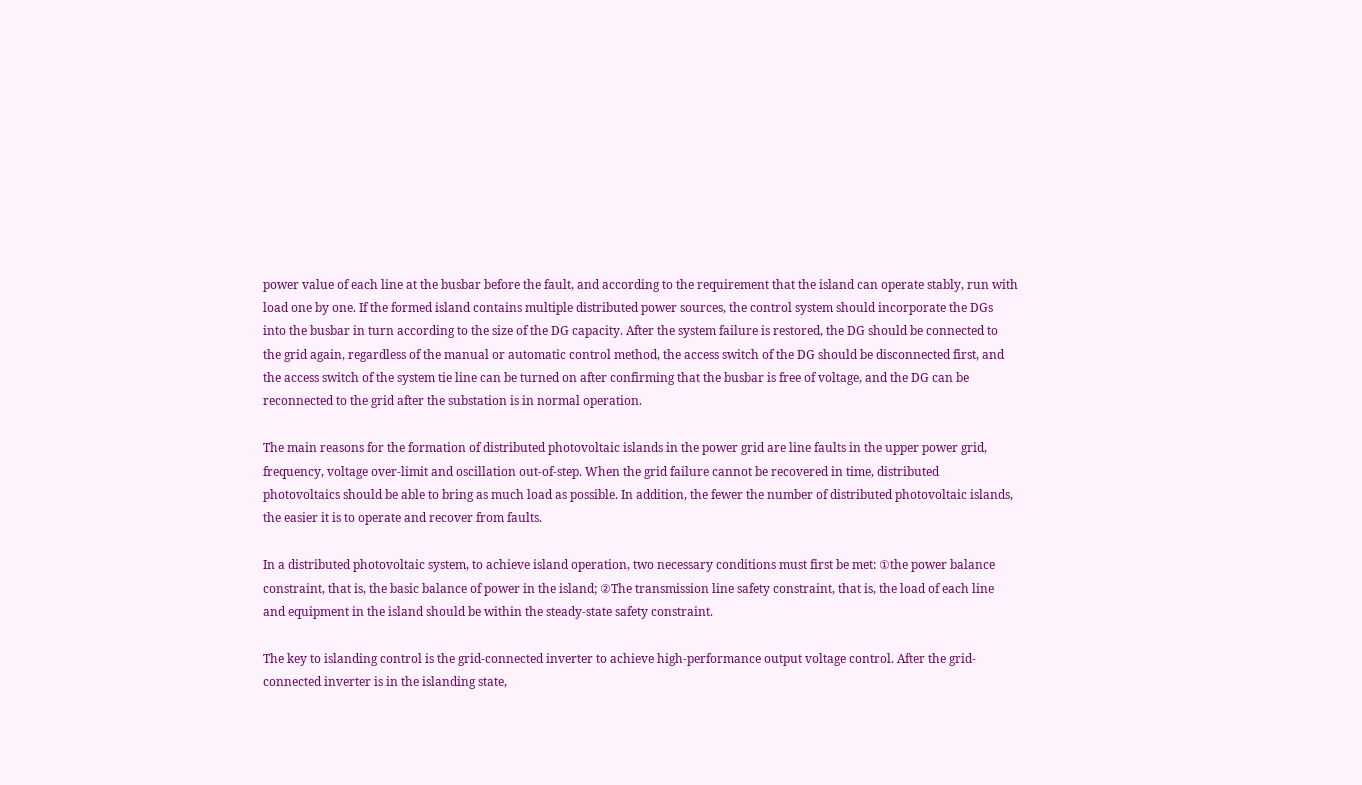power value of each line at the busbar before the fault, and according to the requirement that the island can operate stably, run with load one by one. If the formed island contains multiple distributed power sources, the control system should incorporate the DGs into the busbar in turn according to the size of the DG capacity. After the system failure is restored, the DG should be connected to the grid again, regardless of the manual or automatic control method, the access switch of the DG should be disconnected first, and the access switch of the system tie line can be turned on after confirming that the busbar is free of voltage, and the DG can be reconnected to the grid after the substation is in normal operation.

The main reasons for the formation of distributed photovoltaic islands in the power grid are line faults in the upper power grid, frequency, voltage over-limit and oscillation out-of-step. When the grid failure cannot be recovered in time, distributed photovoltaics should be able to bring as much load as possible. In addition, the fewer the number of distributed photovoltaic islands, the easier it is to operate and recover from faults.

In a distributed photovoltaic system, to achieve island operation, two necessary conditions must first be met: ①the power balance constraint, that is, the basic balance of power in the island; ②The transmission line safety constraint, that is, the load of each line and equipment in the island should be within the steady-state safety constraint.

The key to islanding control is the grid-connected inverter to achieve high-performance output voltage control. After the grid-connected inverter is in the islanding state,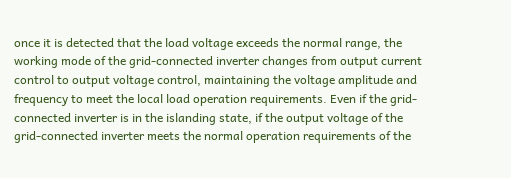once it is detected that the load voltage exceeds the normal range, the working mode of the grid-connected inverter changes from output current control to output voltage control, maintaining the voltage amplitude and frequency to meet the local load operation requirements. Even if the grid-connected inverter is in the islanding state, if the output voltage of the grid-connected inverter meets the normal operation requirements of the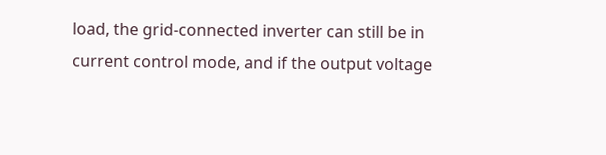load, the grid-connected inverter can still be in current control mode, and if the output voltage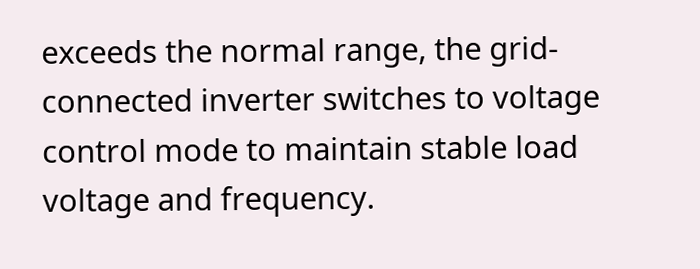exceeds the normal range, the grid-connected inverter switches to voltage control mode to maintain stable load voltage and frequency.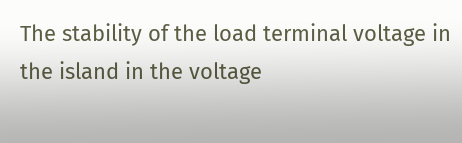The stability of the load terminal voltage in the island in the voltage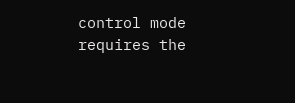control mode requires the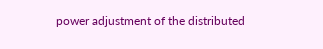power adjustment of the distributed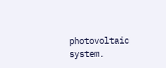photovoltaic system.